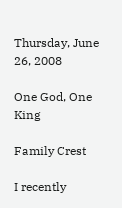Thursday, June 26, 2008

One God, One King

Family Crest

I recently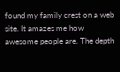found my family crest on a web site. It amazes me how awesome people are. The depth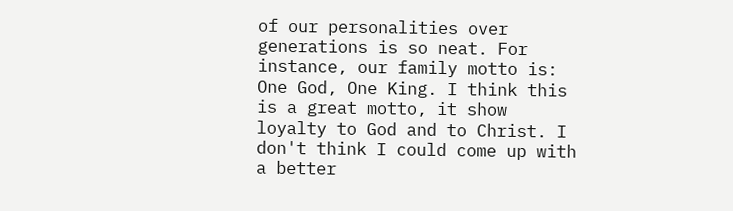of our personalities over generations is so neat. For instance, our family motto is: One God, One King. I think this is a great motto, it show loyalty to God and to Christ. I don't think I could come up with a better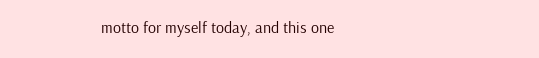motto for myself today, and this one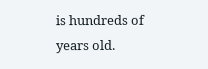is hundreds of years old.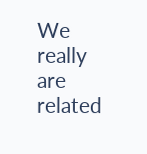We really are related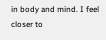in body and mind. I feel closer to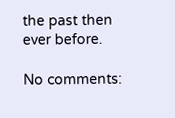the past then ever before.

No comments: